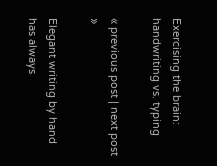Exercising the brain: handwriting vs. typing

« previous post | next post »

Elegant writing by hand has always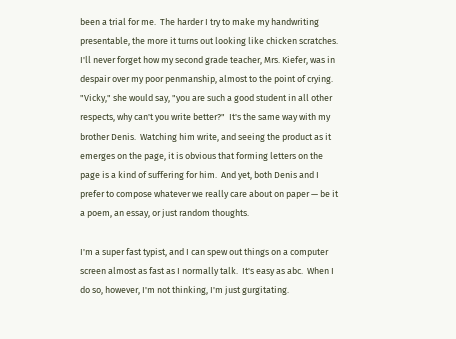been a trial for me.  The harder I try to make my handwriting presentable, the more it turns out looking like chicken scratches.  I'll never forget how my second grade teacher, Mrs. Kiefer, was in despair over my poor penmanship, almost to the point of crying.  "Vicky," she would say, "you are such a good student in all other respects, why can't you write better?"  It's the same way with my brother Denis.  Watching him write, and seeing the product as it emerges on the page, it is obvious that forming letters on the page is a kind of suffering for him.  And yet, both Denis and I prefer to compose whatever we really care about on paper — be it a poem, an essay, or just random thoughts.

I'm a super fast typist, and I can spew out things on a computer screen almost as fast as I normally talk.  It's easy as abc.  When I do so, however, I'm not thinking, I'm just gurgitating.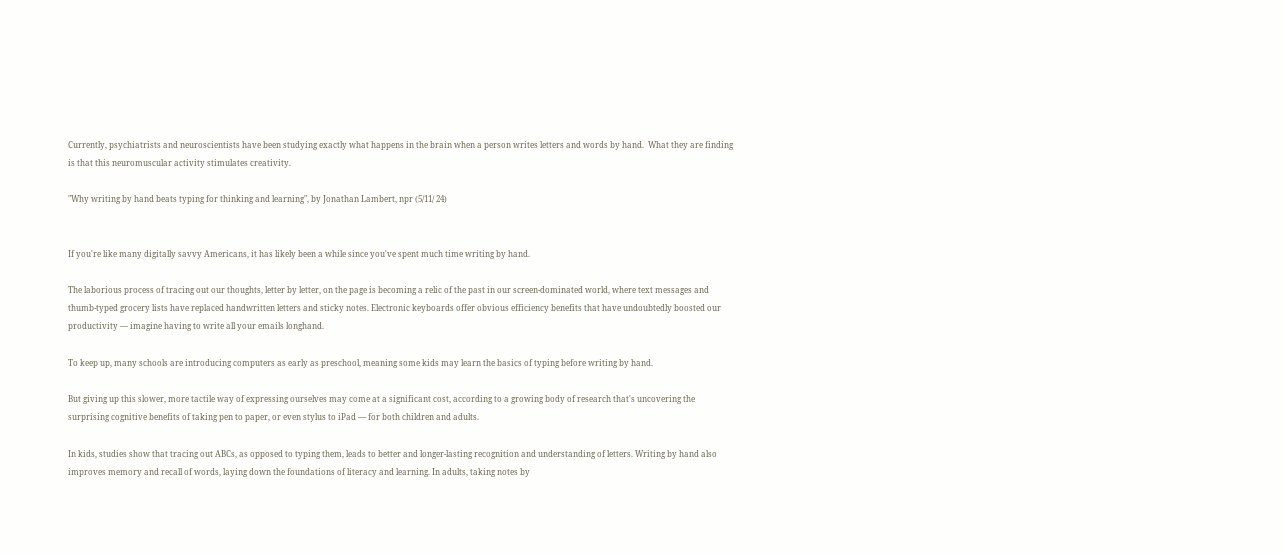Currently, psychiatrists and neuroscientists have been studying exactly what happens in the brain when a person writes letters and words by hand.  What they are finding is that this neuromuscular activity stimulates creativity.

"Why writing by hand beats typing for thinking and learning", by Jonathan Lambert, npr (5/11/ 24)


If you're like many digitally savvy Americans, it has likely been a while since you've spent much time writing by hand.

The laborious process of tracing out our thoughts, letter by letter, on the page is becoming a relic of the past in our screen-dominated world, where text messages and thumb-typed grocery lists have replaced handwritten letters and sticky notes. Electronic keyboards offer obvious efficiency benefits that have undoubtedly boosted our productivity — imagine having to write all your emails longhand.

To keep up, many schools are introducing computers as early as preschool, meaning some kids may learn the basics of typing before writing by hand.

But giving up this slower, more tactile way of expressing ourselves may come at a significant cost, according to a growing body of research that's uncovering the surprising cognitive benefits of taking pen to paper, or even stylus to iPad — for both children and adults.

In kids, studies show that tracing out ABCs, as opposed to typing them, leads to better and longer-lasting recognition and understanding of letters. Writing by hand also improves memory and recall of words, laying down the foundations of literacy and learning. In adults, taking notes by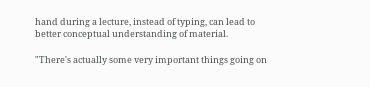hand during a lecture, instead of typing, can lead to better conceptual understanding of material.

"There's actually some very important things going on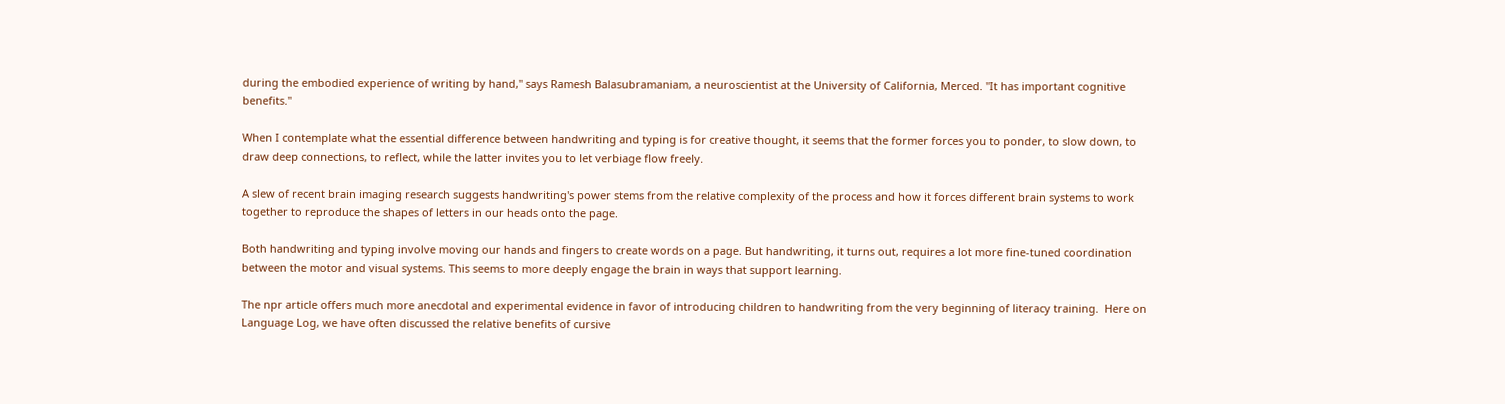during the embodied experience of writing by hand," says Ramesh Balasubramaniam, a neuroscientist at the University of California, Merced. "It has important cognitive benefits."

When I contemplate what the essential difference between handwriting and typing is for creative thought, it seems that the former forces you to ponder, to slow down, to draw deep connections, to reflect, while the latter invites you to let verbiage flow freely.

A slew of recent brain imaging research suggests handwriting's power stems from the relative complexity of the process and how it forces different brain systems to work together to reproduce the shapes of letters in our heads onto the page.

Both handwriting and typing involve moving our hands and fingers to create words on a page. But handwriting, it turns out, requires a lot more fine-tuned coordination between the motor and visual systems. This seems to more deeply engage the brain in ways that support learning.

The npr article offers much more anecdotal and experimental evidence in favor of introducing children to handwriting from the very beginning of literacy training.  Here on Language Log, we have often discussed the relative benefits of cursive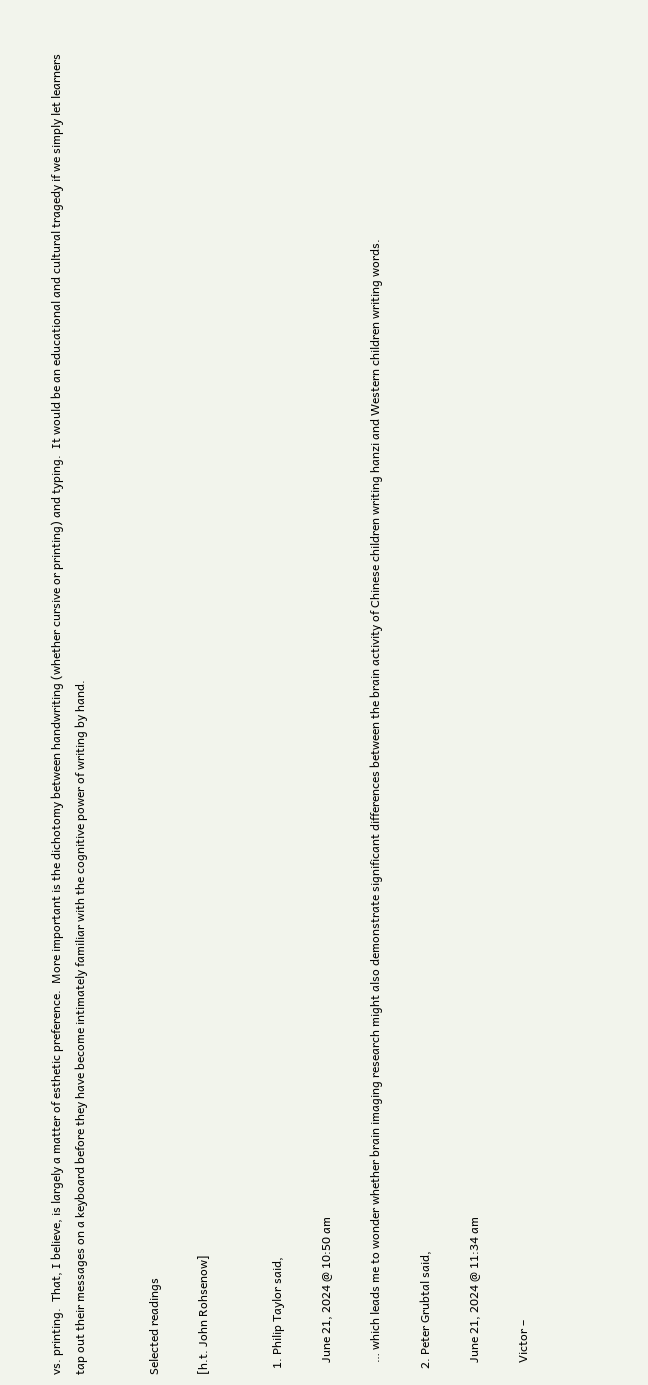vs. printing.  That, I believe, is largely a matter of esthetic preference.  More important is the dichotomy between handwriting (whether cursive or printing) and typing.  It would be an educational and cultural tragedy if we simply let learners tap out their messages on a keyboard before they have become intimately familiar with the cognitive power of writing by hand.


Selected readings

[h.t. John Rohsenow]


  1. Philip Taylor said,

    June 21, 2024 @ 10:50 am

    … which leads me to wonder whether brain imaging research might also demonstrate significant differences between the brain activity of Chinese children writing hanzi and Western children writing words.

  2. Peter Grubtal said,

    June 21, 2024 @ 11:34 am

    Victor –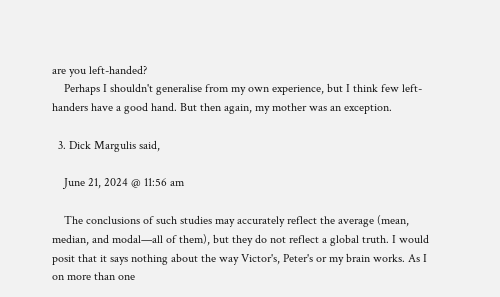are you left-handed?
    Perhaps I shouldn't generalise from my own experience, but I think few left-handers have a good hand. But then again, my mother was an exception.

  3. Dick Margulis said,

    June 21, 2024 @ 11:56 am

    The conclusions of such studies may accurately reflect the average (mean, median, and modal—all of them), but they do not reflect a global truth. I would posit that it says nothing about the way Victor's, Peter's or my brain works. As I on more than one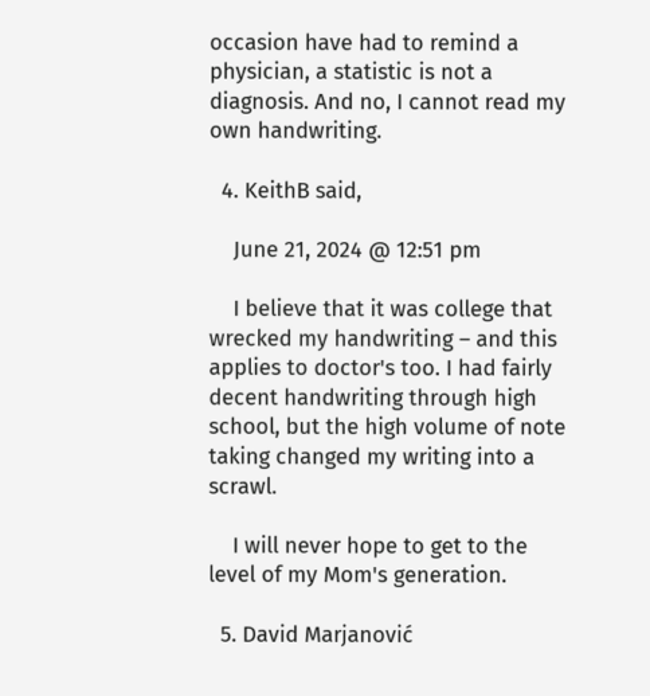occasion have had to remind a physician, a statistic is not a diagnosis. And no, I cannot read my own handwriting.

  4. KeithB said,

    June 21, 2024 @ 12:51 pm

    I believe that it was college that wrecked my handwriting – and this applies to doctor's too. I had fairly decent handwriting through high school, but the high volume of note taking changed my writing into a scrawl.

    I will never hope to get to the level of my Mom's generation.

  5. David Marjanović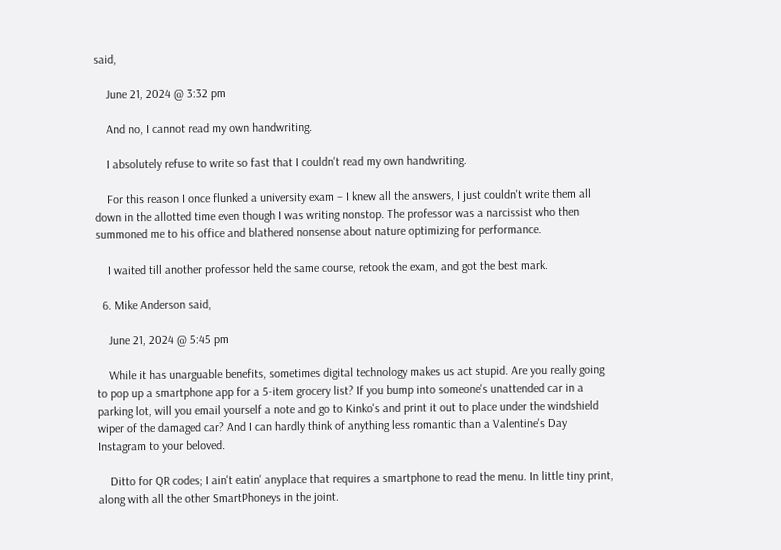said,

    June 21, 2024 @ 3:32 pm

    And no, I cannot read my own handwriting.

    I absolutely refuse to write so fast that I couldn't read my own handwriting.

    For this reason I once flunked a university exam – I knew all the answers, I just couldn't write them all down in the allotted time even though I was writing nonstop. The professor was a narcissist who then summoned me to his office and blathered nonsense about nature optimizing for performance.

    I waited till another professor held the same course, retook the exam, and got the best mark.

  6. Mike Anderson said,

    June 21, 2024 @ 5:45 pm

    While it has unarguable benefits, sometimes digital technology makes us act stupid. Are you really going to pop up a smartphone app for a 5-item grocery list? If you bump into someone's unattended car in a parking lot, will you email yourself a note and go to Kinko's and print it out to place under the windshield wiper of the damaged car? And I can hardly think of anything less romantic than a Valentine's Day Instagram to your beloved.

    Ditto for QR codes; I ain't eatin' anyplace that requires a smartphone to read the menu. In little tiny print, along with all the other SmartPhoneys in the joint.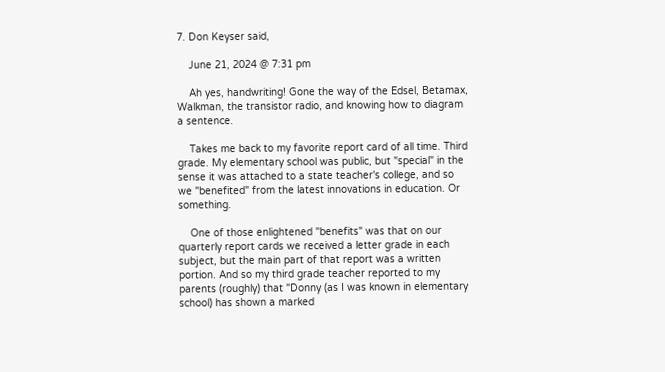7. Don Keyser said,

    June 21, 2024 @ 7:31 pm

    Ah yes, handwriting! Gone the way of the Edsel, Betamax, Walkman, the transistor radio, and knowing how to diagram a sentence.

    Takes me back to my favorite report card of all time. Third grade. My elementary school was public, but "special" in the sense it was attached to a state teacher's college, and so we "benefited" from the latest innovations in education. Or something.

    One of those enlightened "benefits" was that on our quarterly report cards we received a letter grade in each subject, but the main part of that report was a written portion. And so my third grade teacher reported to my parents (roughly) that "Donny (as I was known in elementary school) has shown a marked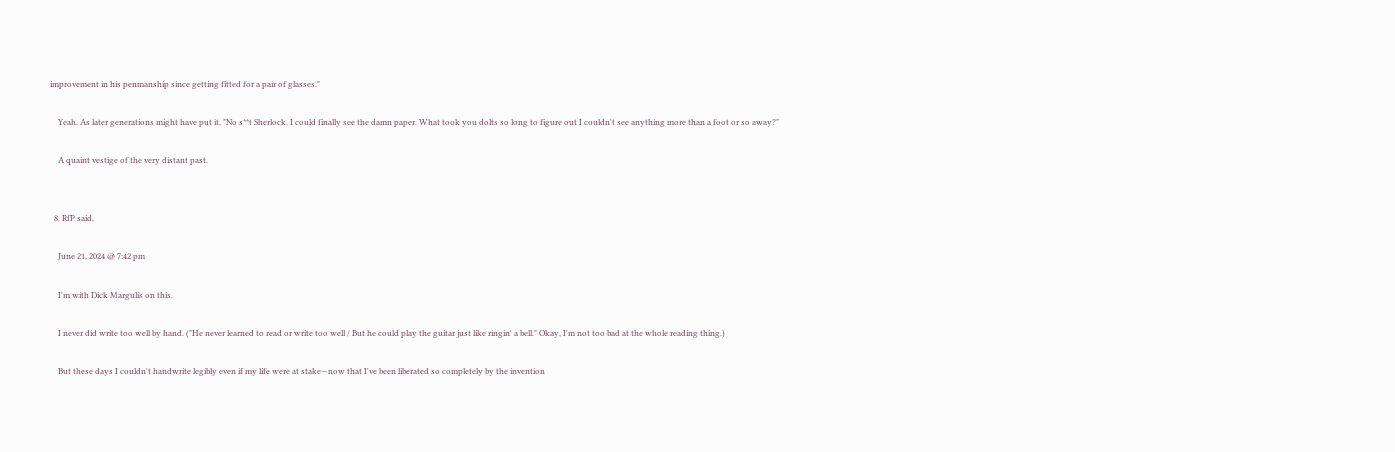improvement in his penmanship since getting fitted for a pair of glasses."

    Yeah. As later generations might have put it, "No s**t Sherlock. I could finally see the damn paper. What took you dolts so long to figure out I couldn't see anything more than a foot or so away?"

    A quaint vestige of the very distant past.


  8. RfP said,

    June 21, 2024 @ 7:42 pm

    I'm with Dick Margulis on this.

    I never did write too well by hand. ("He never learned to read or write too well / But he could play the guitar just like ringin' a bell." Okay, I'm not too bad at the whole reading thing.)

    But these days I couldn't handwrite legibly even if my life were at stake—now that I've been liberated so completely by the invention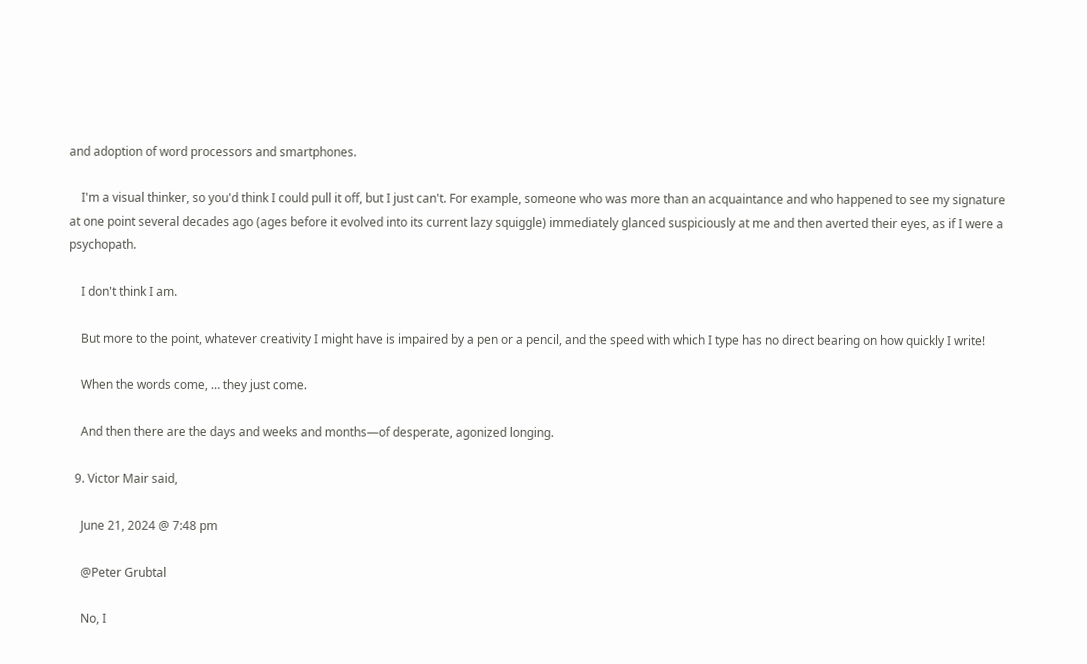and adoption of word processors and smartphones.

    I'm a visual thinker, so you'd think I could pull it off, but I just can't. For example, someone who was more than an acquaintance and who happened to see my signature at one point several decades ago (ages before it evolved into its current lazy squiggle) immediately glanced suspiciously at me and then averted their eyes, as if I were a psychopath.

    I don't think I am.

    But more to the point, whatever creativity I might have is impaired by a pen or a pencil, and the speed with which I type has no direct bearing on how quickly I write!

    When the words come, … they just come.

    And then there are the days and weeks and months—of desperate, agonized longing.

  9. Victor Mair said,

    June 21, 2024 @ 7:48 pm

    @Peter Grubtal

    No, I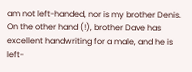am not left-handed, nor is my brother Denis. On the other hand (!), brother Dave has excellent handwriting for a male, and he is left-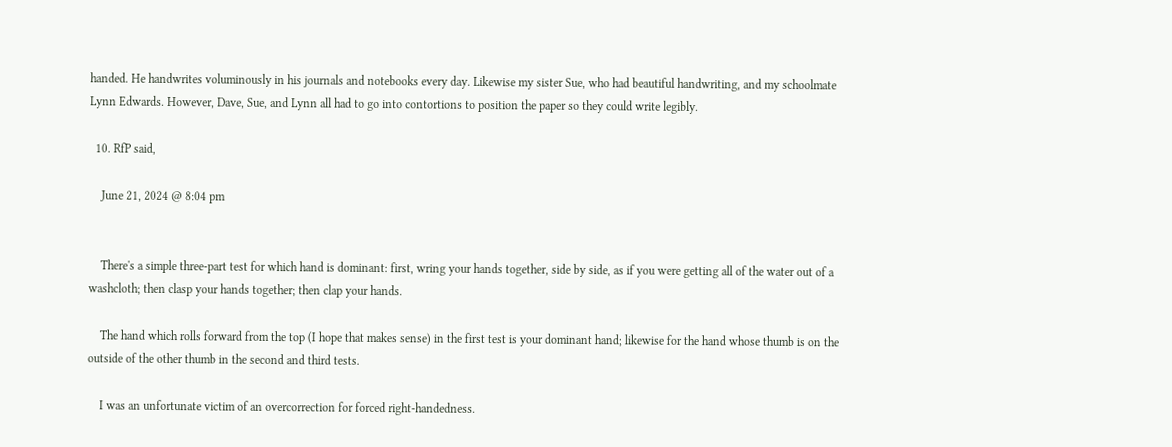handed. He handwrites voluminously in his journals and notebooks every day. Likewise my sister Sue, who had beautiful handwriting, and my schoolmate Lynn Edwards. However, Dave, Sue, and Lynn all had to go into contortions to position the paper so they could write legibly.

  10. RfP said,

    June 21, 2024 @ 8:04 pm


    There's a simple three-part test for which hand is dominant: first, wring your hands together, side by side, as if you were getting all of the water out of a washcloth; then clasp your hands together; then clap your hands.

    The hand which rolls forward from the top (I hope that makes sense) in the first test is your dominant hand; likewise for the hand whose thumb is on the outside of the other thumb in the second and third tests.

    I was an unfortunate victim of an overcorrection for forced right-handedness.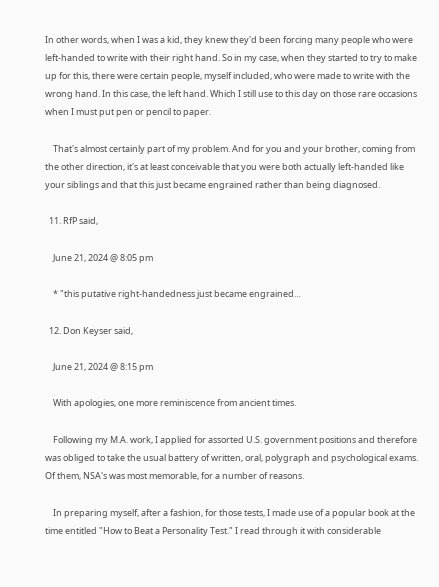In other words, when I was a kid, they knew they'd been forcing many people who were left-handed to write with their right hand. So in my case, when they started to try to make up for this, there were certain people, myself included, who were made to write with the wrong hand. In this case, the left hand. Which I still use to this day on those rare occasions when I must put pen or pencil to paper.

    That's almost certainly part of my problem. And for you and your brother, coming from the other direction, it's at least conceivable that you were both actually left-handed like your siblings and that this just became engrained rather than being diagnosed.

  11. RfP said,

    June 21, 2024 @ 8:05 pm

    * "this putative right-handedness just became engrained…

  12. Don Keyser said,

    June 21, 2024 @ 8:15 pm

    With apologies, one more reminiscence from ancient times.

    Following my M.A. work, I applied for assorted U.S. government positions and therefore was obliged to take the usual battery of written, oral, polygraph and psychological exams. Of them, NSA's was most memorable, for a number of reasons.

    In preparing myself, after a fashion, for those tests, I made use of a popular book at the time entitled "How to Beat a Personality Test." I read through it with considerable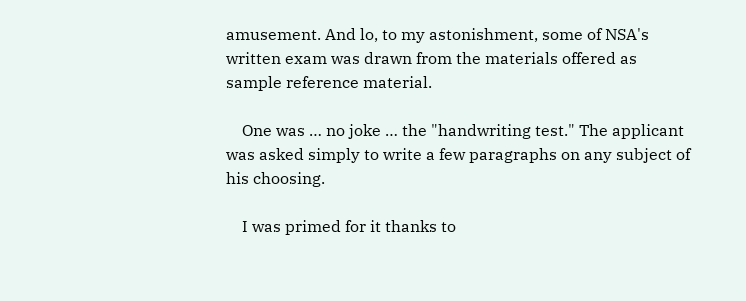amusement. And lo, to my astonishment, some of NSA's written exam was drawn from the materials offered as sample reference material.

    One was … no joke … the "handwriting test." The applicant was asked simply to write a few paragraphs on any subject of his choosing.

    I was primed for it thanks to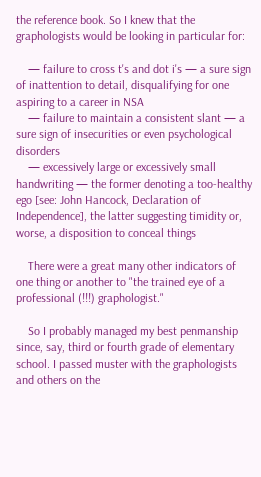the reference book. So I knew that the graphologists would be looking in particular for:

    — failure to cross t's and dot i's — a sure sign of inattention to detail, disqualifying for one aspiring to a career in NSA
    — failure to maintain a consistent slant — a sure sign of insecurities or even psychological disorders
    — excessively large or excessively small handwriting — the former denoting a too-healthy ego [see: John Hancock, Declaration of Independence], the latter suggesting timidity or, worse, a disposition to conceal things

    There were a great many other indicators of one thing or another to "the trained eye of a professional (!!!) graphologist."

    So I probably managed my best penmanship since, say, third or fourth grade of elementary school. I passed muster with the graphologists and others on the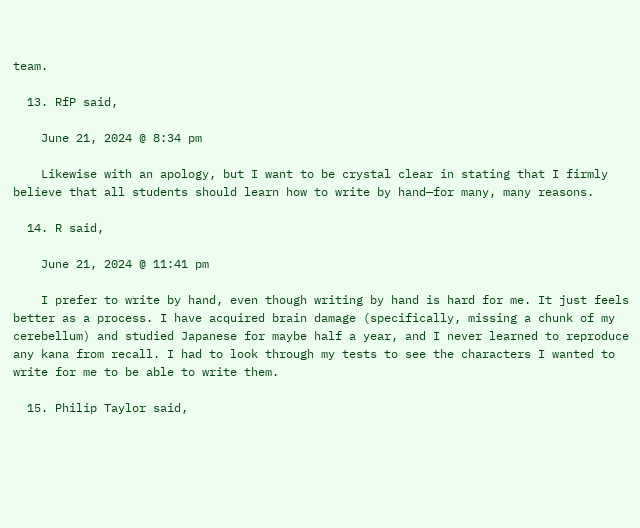team.

  13. RfP said,

    June 21, 2024 @ 8:34 pm

    Likewise with an apology, but I want to be crystal clear in stating that I firmly believe that all students should learn how to write by hand—for many, many reasons.

  14. R said,

    June 21, 2024 @ 11:41 pm

    I prefer to write by hand, even though writing by hand is hard for me. It just feels better as a process. I have acquired brain damage (specifically, missing a chunk of my cerebellum) and studied Japanese for maybe half a year, and I never learned to reproduce any kana from recall. I had to look through my tests to see the characters I wanted to write for me to be able to write them.

  15. Philip Taylor said,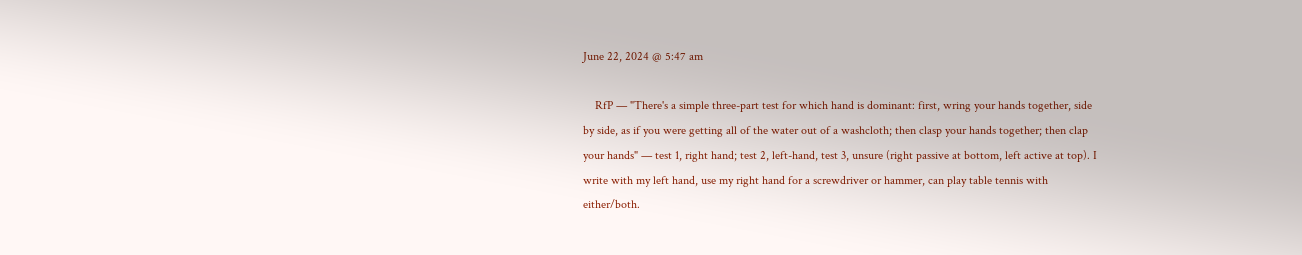June 22, 2024 @ 5:47 am

    RfP — "There's a simple three-part test for which hand is dominant: first, wring your hands together, side by side, as if you were getting all of the water out of a washcloth; then clasp your hands together; then clap your hands" — test 1, right hand; test 2, left-hand, test 3, unsure (right passive at bottom, left active at top). I write with my left hand, use my right hand for a screwdriver or hammer, can play table tennis with either/both.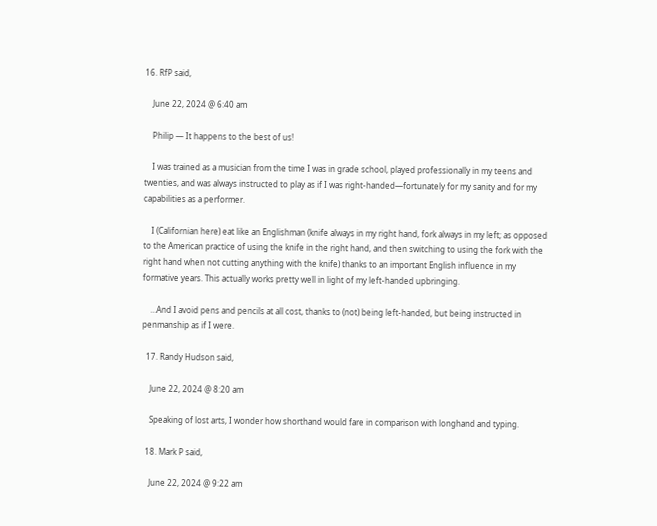16. RfP said,

    June 22, 2024 @ 6:40 am

    Philip — It happens to the best of us!

    I was trained as a musician from the time I was in grade school, played professionally in my teens and twenties, and was always instructed to play as if I was right-handed—fortunately for my sanity and for my capabilities as a performer.

    I (Californian here) eat like an Englishman (knife always in my right hand, fork always in my left; as opposed to the American practice of using the knife in the right hand, and then switching to using the fork with the right hand when not cutting anything with the knife) thanks to an important English influence in my formative years. This actually works pretty well in light of my left-handed upbringing.

    …And I avoid pens and pencils at all cost, thanks to (not) being left-handed, but being instructed in penmanship as if I were.

  17. Randy Hudson said,

    June 22, 2024 @ 8:20 am

    Speaking of lost arts, I wonder how shorthand would fare in comparison with longhand and typing.

  18. Mark P said,

    June 22, 2024 @ 9:22 am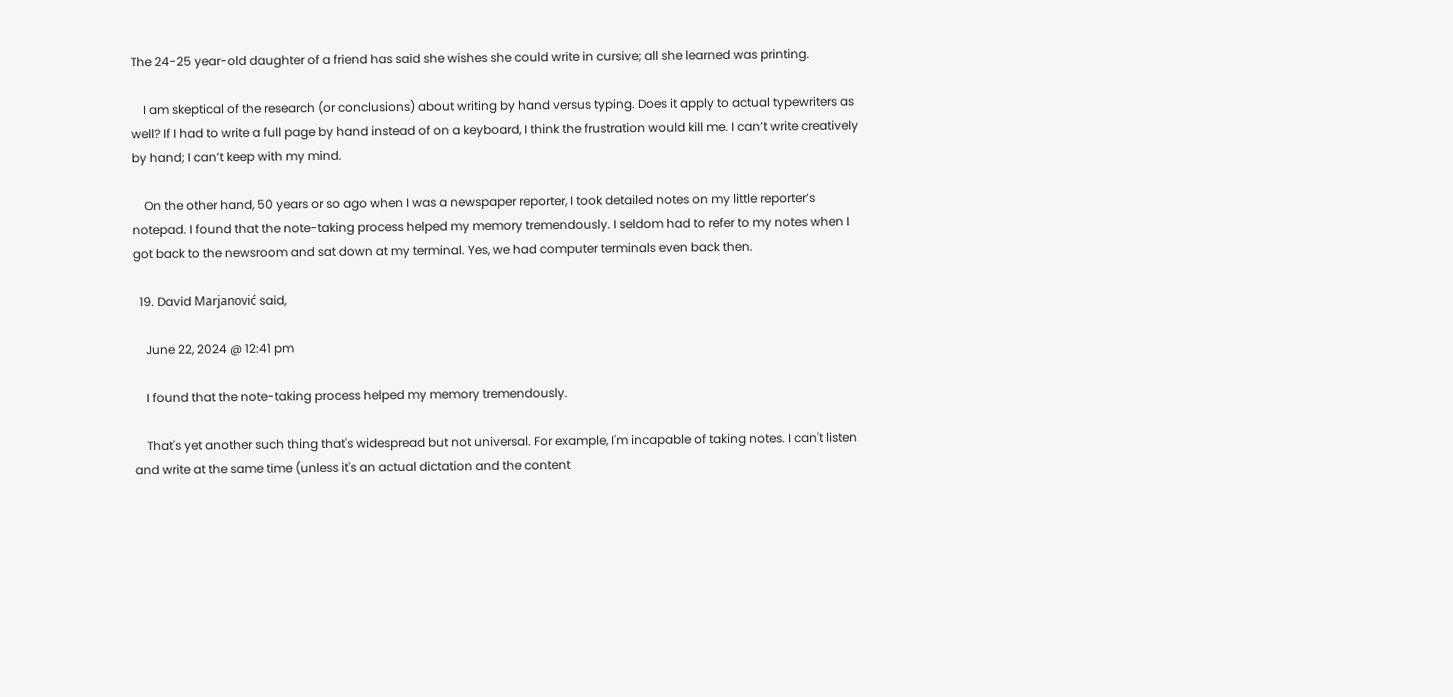The 24-25 year-old daughter of a friend has said she wishes she could write in cursive; all she learned was printing.

    I am skeptical of the research (or conclusions) about writing by hand versus typing. Does it apply to actual typewriters as well? If I had to write a full page by hand instead of on a keyboard, I think the frustration would kill me. I can’t write creatively by hand; I can’t keep with my mind.

    On the other hand, 50 years or so ago when I was a newspaper reporter, I took detailed notes on my little reporter’s notepad. I found that the note-taking process helped my memory tremendously. I seldom had to refer to my notes when I got back to the newsroom and sat down at my terminal. Yes, we had computer terminals even back then.

  19. David Marjanović said,

    June 22, 2024 @ 12:41 pm

    I found that the note-taking process helped my memory tremendously.

    That's yet another such thing that's widespread but not universal. For example, I'm incapable of taking notes. I can't listen and write at the same time (unless it's an actual dictation and the content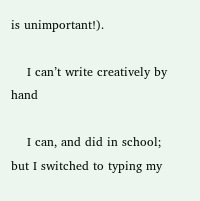is unimportant!).

    I can’t write creatively by hand

    I can, and did in school; but I switched to typing my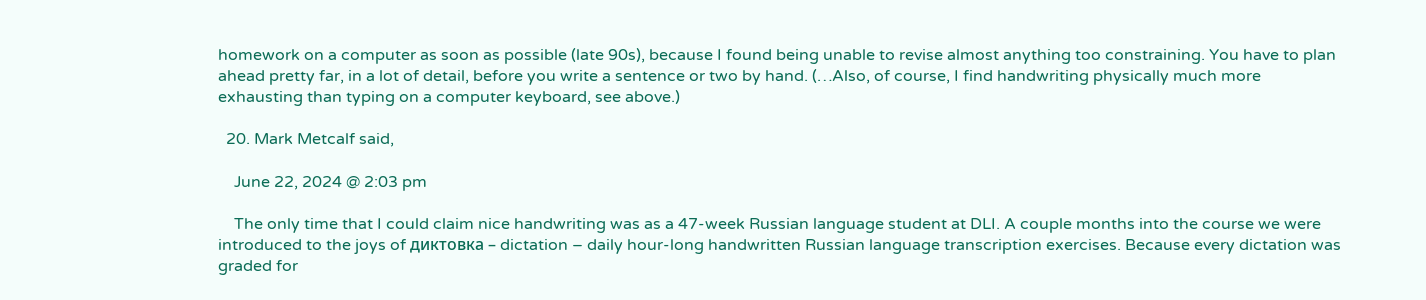homework on a computer as soon as possible (late 90s), because I found being unable to revise almost anything too constraining. You have to plan ahead pretty far, in a lot of detail, before you write a sentence or two by hand. (…Also, of course, I find handwriting physically much more exhausting than typing on a computer keyboard, see above.)

  20. Mark Metcalf said,

    June 22, 2024 @ 2:03 pm

    The only time that I could claim nice handwriting was as a 47-week Russian language student at DLI. A couple months into the course we were introduced to the joys of диктовка – dictation – daily hour-long handwritten Russian language transcription exercises. Because every dictation was graded for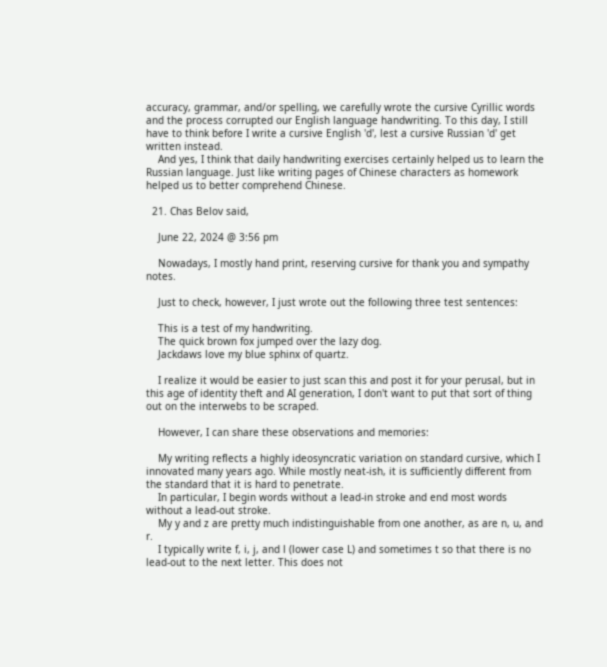accuracy, grammar, and/or spelling, we carefully wrote the cursive Cyrillic words and the process corrupted our English language handwriting. To this day, I still have to think before I write a cursive English 'd', lest a cursive Russian 'd' get written instead.
    And yes, I think that daily handwriting exercises certainly helped us to learn the Russian language. Just like writing pages of Chinese characters as homework helped us to better comprehend Chinese.

  21. Chas Belov said,

    June 22, 2024 @ 3:56 pm

    Nowadays, I mostly hand print, reserving cursive for thank you and sympathy notes.

    Just to check, however, I just wrote out the following three test sentences:

    This is a test of my handwriting.
    The quick brown fox jumped over the lazy dog.
    Jackdaws love my blue sphinx of quartz.

    I realize it would be easier to just scan this and post it for your perusal, but in this age of identity theft and AI generation, I don't want to put that sort of thing out on the interwebs to be scraped.

    However, I can share these observations and memories:

    My writing reflects a highly ideosyncratic variation on standard cursive, which I innovated many years ago. While mostly neat-ish, it is sufficiently different from the standard that it is hard to penetrate.
    In particular, I begin words without a lead-in stroke and end most words without a lead-out stroke.
    My y and z are pretty much indistinguishable from one another, as are n, u, and r.
    I typically write f, i, j, and l (lower case L) and sometimes t so that there is no lead-out to the next letter. This does not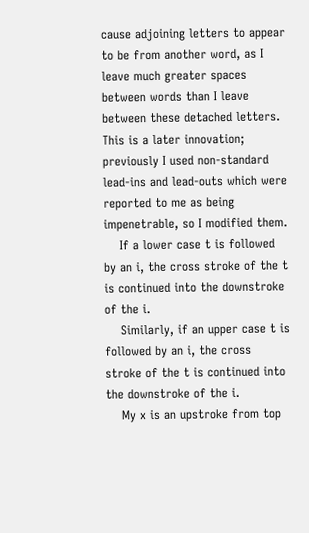cause adjoining letters to appear to be from another word, as I leave much greater spaces between words than I leave between these detached letters. This is a later innovation; previously I used non-standard lead-ins and lead-outs which were reported to me as being impenetrable, so I modified them.
    If a lower case t is followed by an i, the cross stroke of the t is continued into the downstroke of the i.
    Similarly, if an upper case t is followed by an i, the cross stroke of the t is continued into the downstroke of the i.
    My x is an upstroke from top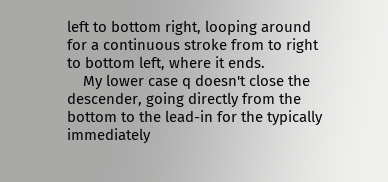left to bottom right, looping around for a continuous stroke from to right to bottom left, where it ends.
    My lower case q doesn't close the descender, going directly from the bottom to the lead-in for the typically immediately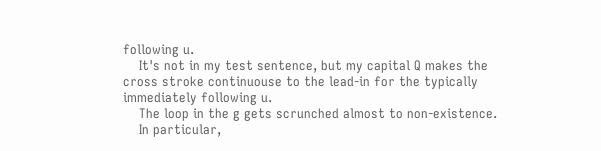following u.
    It's not in my test sentence, but my capital Q makes the cross stroke continuouse to the lead-in for the typically immediately following u.
    The loop in the g gets scrunched almost to non-existence.
    In particular,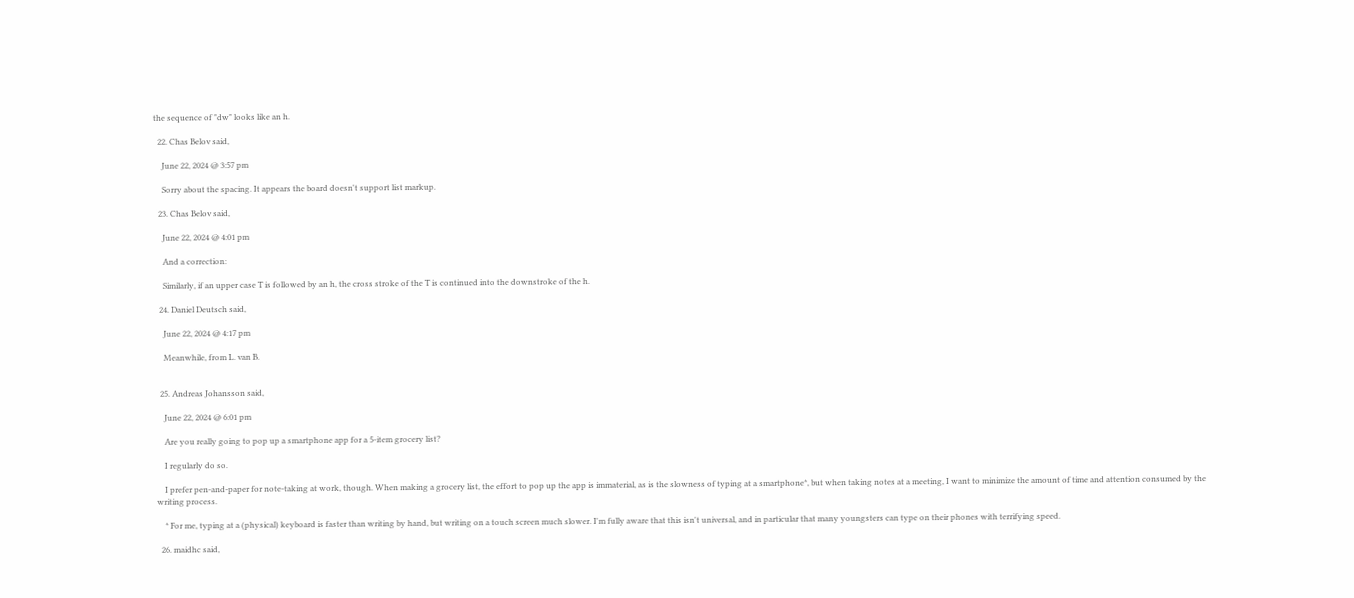the sequence of "dw" looks like an h.

  22. Chas Belov said,

    June 22, 2024 @ 3:57 pm

    Sorry about the spacing. It appears the board doesn't support list markup.

  23. Chas Belov said,

    June 22, 2024 @ 4:01 pm

    And a correction:

    Similarly, if an upper case T is followed by an h, the cross stroke of the T is continued into the downstroke of the h.

  24. Daniel Deutsch said,

    June 22, 2024 @ 4:17 pm

    Meanwhile, from L. van B.


  25. Andreas Johansson said,

    June 22, 2024 @ 6:01 pm

    Are you really going to pop up a smartphone app for a 5-item grocery list?

    I regularly do so.

    I prefer pen-and-paper for note-taking at work, though. When making a grocery list, the effort to pop up the app is immaterial, as is the slowness of typing at a smartphone*, but when taking notes at a meeting, I want to minimize the amount of time and attention consumed by the writing process.

    * For me, typing at a (physical) keyboard is faster than writing by hand, but writing on a touch screen much slower. I'm fully aware that this isn't universal, and in particular that many youngsters can type on their phones with terrifying speed.

  26. maidhc said,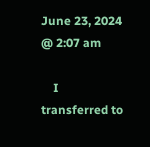June 23, 2024 @ 2:07 am

    I transferred to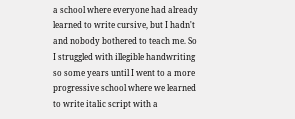a school where everyone had already learned to write cursive, but I hadn't and nobody bothered to teach me. So I struggled with illegible handwriting so some years until I went to a more progressive school where we learned to write italic script with a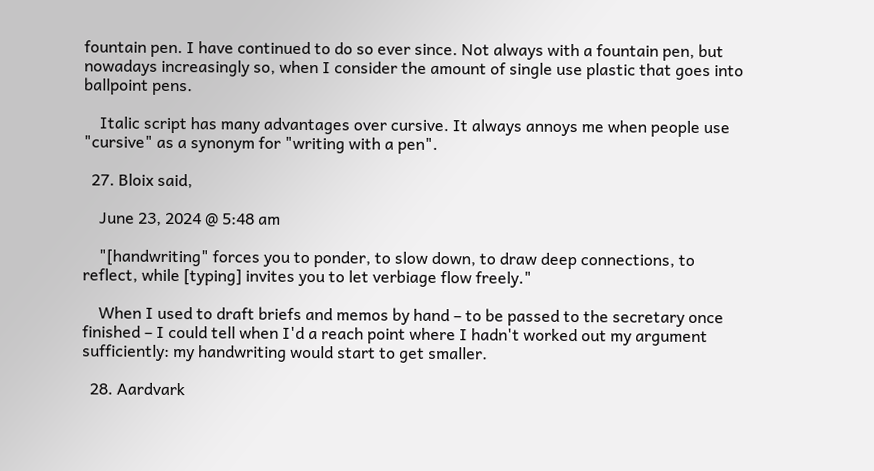fountain pen. I have continued to do so ever since. Not always with a fountain pen, but nowadays increasingly so, when I consider the amount of single use plastic that goes into ballpoint pens.

    Italic script has many advantages over cursive. It always annoys me when people use "cursive" as a synonym for "writing with a pen".

  27. Bloix said,

    June 23, 2024 @ 5:48 am

    "[handwriting" forces you to ponder, to slow down, to draw deep connections, to reflect, while [typing] invites you to let verbiage flow freely."

    When I used to draft briefs and memos by hand – to be passed to the secretary once finished – I could tell when I'd a reach point where I hadn't worked out my argument sufficiently: my handwriting would start to get smaller.

  28. Aardvark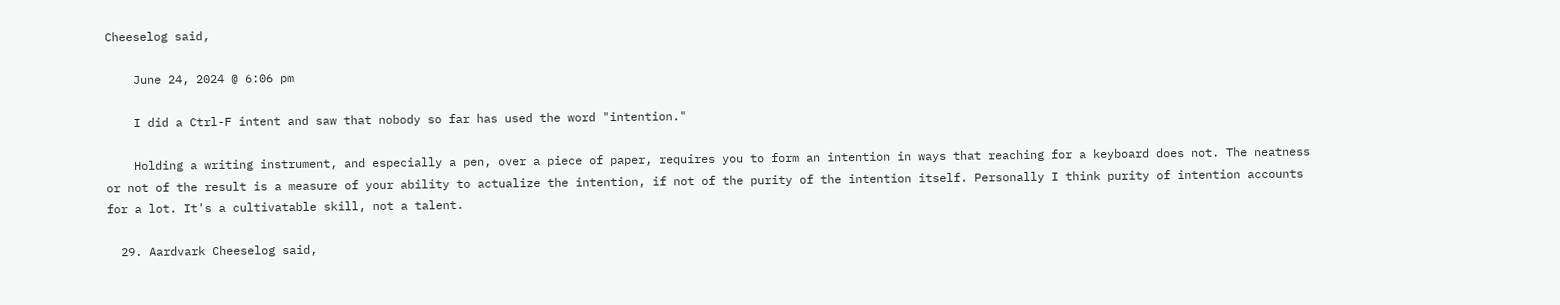Cheeselog said,

    June 24, 2024 @ 6:06 pm

    I did a Ctrl-F intent and saw that nobody so far has used the word "intention."

    Holding a writing instrument, and especially a pen, over a piece of paper, requires you to form an intention in ways that reaching for a keyboard does not. The neatness or not of the result is a measure of your ability to actualize the intention, if not of the purity of the intention itself. Personally I think purity of intention accounts for a lot. It's a cultivatable skill, not a talent.

  29. Aardvark Cheeselog said,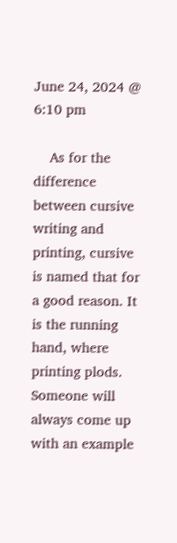June 24, 2024 @ 6:10 pm

    As for the difference between cursive writing and printing, cursive is named that for a good reason. It is the running hand, where printing plods. Someone will always come up with an example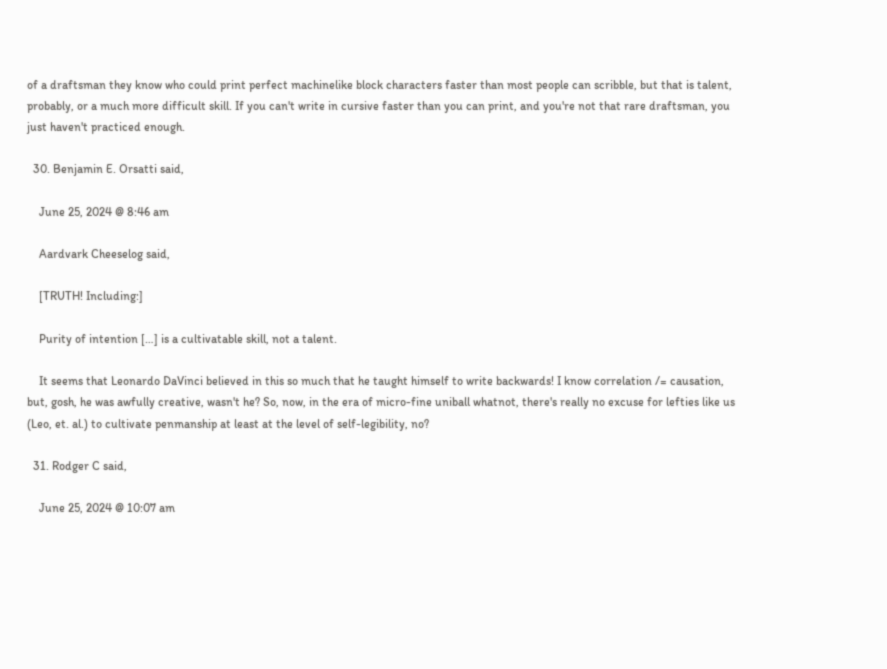of a draftsman they know who could print perfect machinelike block characters faster than most people can scribble, but that is talent, probably, or a much more difficult skill. If you can't write in cursive faster than you can print, and you're not that rare draftsman, you just haven't practiced enough.

  30. Benjamin E. Orsatti said,

    June 25, 2024 @ 8:46 am

    Aardvark Cheeselog said,

    [TRUTH! Including:]

    Purity of intention […] is a cultivatable skill, not a talent.

    It seems that Leonardo DaVinci believed in this so much that he taught himself to write backwards! I know correlation /= causation, but, gosh, he was awfully creative, wasn't he? So, now, in the era of micro-fine uniball whatnot, there's really no excuse for lefties like us (Leo, et. al.) to cultivate penmanship at least at the level of self-legibility, no?

  31. Rodger C said,

    June 25, 2024 @ 10:07 am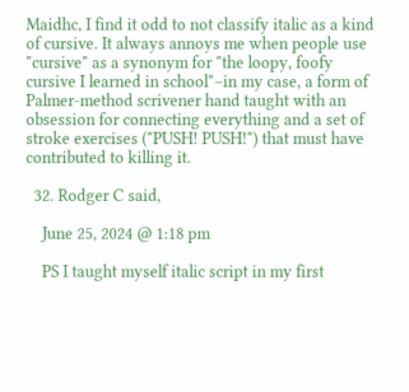Maidhc, I find it odd to not classify italic as a kind of cursive. It always annoys me when people use "cursive" as a synonym for "the loopy, foofy cursive I learned in school"–in my case, a form of Palmer-method scrivener hand taught with an obsession for connecting everything and a set of stroke exercises ("PUSH! PUSH!") that must have contributed to killing it.

  32. Rodger C said,

    June 25, 2024 @ 1:18 pm

    PS I taught myself italic script in my first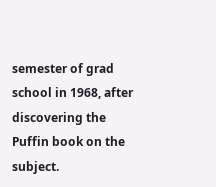semester of grad school in 1968, after discovering the Puffin book on the subject.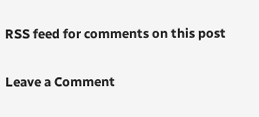RSS feed for comments on this post

Leave a Comment